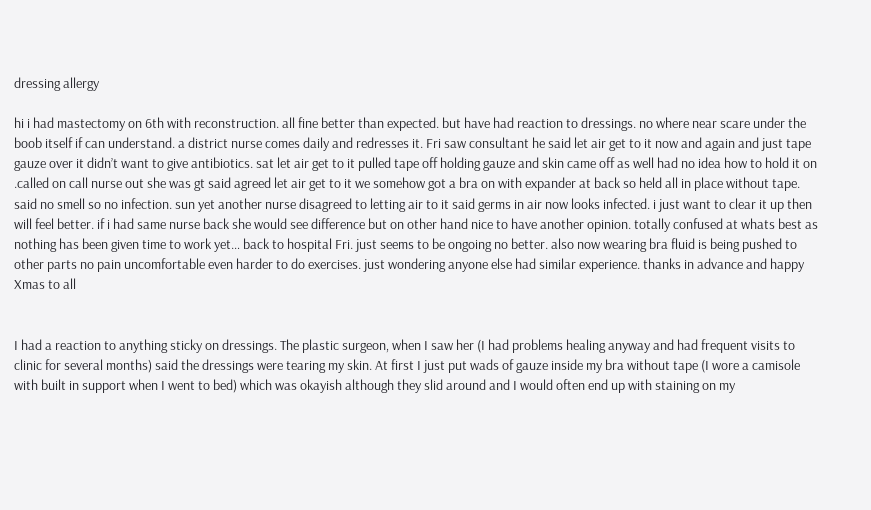dressing allergy

hi i had mastectomy on 6th with reconstruction. all fine better than expected. but have had reaction to dressings. no where near scare under the boob itself if can understand. a district nurse comes daily and redresses it. Fri saw consultant he said let air get to it now and again and just tape gauze over it didn’t want to give antibiotics. sat let air get to it pulled tape off holding gauze and skin came off as well had no idea how to hold it on .called on call nurse out she was gt said agreed let air get to it we somehow got a bra on with expander at back so held all in place without tape. said no smell so no infection. sun yet another nurse disagreed to letting air to it said germs in air now looks infected. i just want to clear it up then will feel better. if i had same nurse back she would see difference but on other hand nice to have another opinion. totally confused at whats best as nothing has been given time to work yet… back to hospital Fri. just seems to be ongoing no better. also now wearing bra fluid is being pushed to other parts no pain uncomfortable even harder to do exercises. just wondering anyone else had similar experience. thanks in advance and happy Xmas to all


I had a reaction to anything sticky on dressings. The plastic surgeon, when I saw her (I had problems healing anyway and had frequent visits to clinic for several months) said the dressings were tearing my skin. At first I just put wads of gauze inside my bra without tape (I wore a camisole with built in support when I went to bed) which was okayish although they slid around and I would often end up with staining on my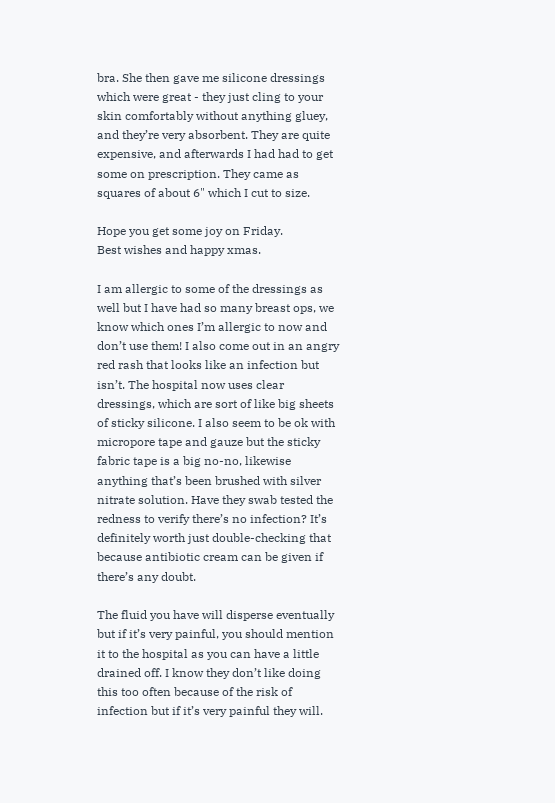bra. She then gave me silicone dressings which were great - they just cling to your skin comfortably without anything gluey, and they’re very absorbent. They are quite expensive, and afterwards I had had to get some on prescription. They came as squares of about 6" which I cut to size.

Hope you get some joy on Friday.
Best wishes and happy xmas.

I am allergic to some of the dressings as well but I have had so many breast ops, we know which ones I’m allergic to now and don’t use them! I also come out in an angry red rash that looks like an infection but isn’t. The hospital now uses clear dressings, which are sort of like big sheets of sticky silicone. I also seem to be ok with micropore tape and gauze but the sticky fabric tape is a big no-no, likewise anything that’s been brushed with silver nitrate solution. Have they swab tested the redness to verify there’s no infection? It’s definitely worth just double-checking that because antibiotic cream can be given if there’s any doubt.

The fluid you have will disperse eventually but if it’s very painful, you should mention it to the hospital as you can have a little drained off. I know they don’t like doing this too often because of the risk of infection but if it’s very painful they will.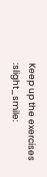Keep up the exercises :slight_smile: